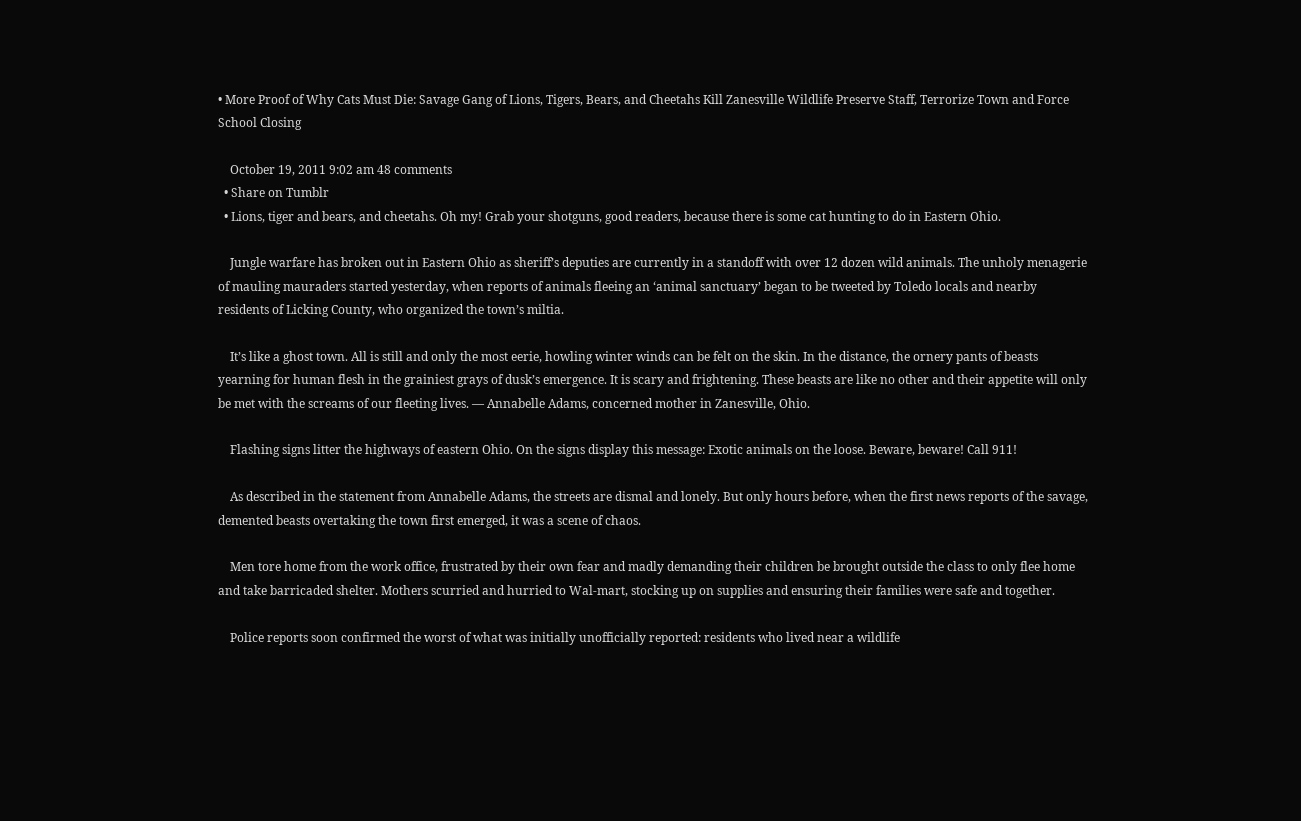• More Proof of Why Cats Must Die: Savage Gang of Lions, Tigers, Bears, and Cheetahs Kill Zanesville Wildlife Preserve Staff, Terrorize Town and Force School Closing

    October 19, 2011 9:02 am 48 comments
  • Share on Tumblr
  • Lions, tiger and bears, and cheetahs. Oh my! Grab your shotguns, good readers, because there is some cat hunting to do in Eastern Ohio.

    Jungle warfare has broken out in Eastern Ohio as sheriff’s deputies are currently in a standoff with over 12 dozen wild animals. The unholy menagerie of mauling mauraders started yesterday, when reports of animals fleeing an ‘animal sanctuary’ began to be tweeted by Toledo locals and nearby residents of Licking County, who organized the town’s miltia.

    It’s like a ghost town. All is still and only the most eerie, howling winter winds can be felt on the skin. In the distance, the ornery pants of beasts yearning for human flesh in the grainiest grays of dusk’s emergence. It is scary and frightening. These beasts are like no other and their appetite will only be met with the screams of our fleeting lives. — Annabelle Adams, concerned mother in Zanesville, Ohio.

    Flashing signs litter the highways of eastern Ohio. On the signs display this message: Exotic animals on the loose. Beware, beware! Call 911!

    As described in the statement from Annabelle Adams, the streets are dismal and lonely. But only hours before, when the first news reports of the savage, demented beasts overtaking the town first emerged, it was a scene of chaos.

    Men tore home from the work office, frustrated by their own fear and madly demanding their children be brought outside the class to only flee home and take barricaded shelter. Mothers scurried and hurried to Wal-mart, stocking up on supplies and ensuring their families were safe and together.

    Police reports soon confirmed the worst of what was initially unofficially reported: residents who lived near a wildlife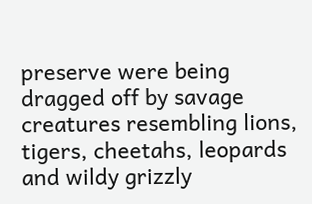preserve were being dragged off by savage creatures resembling lions, tigers, cheetahs, leopards and wildy grizzly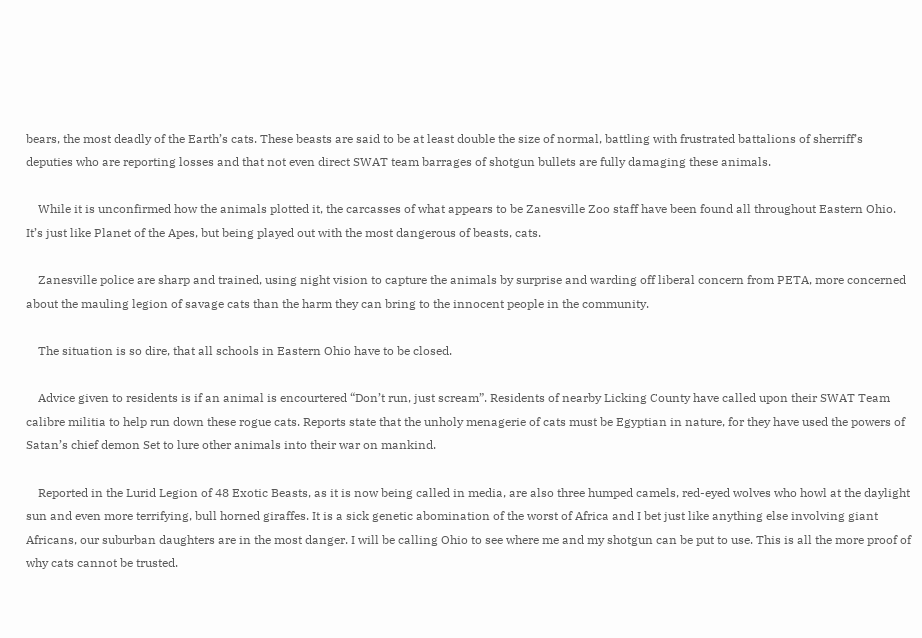bears, the most deadly of the Earth’s cats. These beasts are said to be at least double the size of normal, battling with frustrated battalions of sherriff’s deputies who are reporting losses and that not even direct SWAT team barrages of shotgun bullets are fully damaging these animals.

    While it is unconfirmed how the animals plotted it, the carcasses of what appears to be Zanesville Zoo staff have been found all throughout Eastern Ohio. It’s just like Planet of the Apes, but being played out with the most dangerous of beasts, cats.

    Zanesville police are sharp and trained, using night vision to capture the animals by surprise and warding off liberal concern from PETA, more concerned about the mauling legion of savage cats than the harm they can bring to the innocent people in the community.

    The situation is so dire, that all schools in Eastern Ohio have to be closed.

    Advice given to residents is if an animal is encourtered “Don’t run, just scream”. Residents of nearby Licking County have called upon their SWAT Team calibre militia to help run down these rogue cats. Reports state that the unholy menagerie of cats must be Egyptian in nature, for they have used the powers of Satan’s chief demon Set to lure other animals into their war on mankind.

    Reported in the Lurid Legion of 48 Exotic Beasts, as it is now being called in media, are also three humped camels, red-eyed wolves who howl at the daylight sun and even more terrifying, bull horned giraffes. It is a sick genetic abomination of the worst of Africa and I bet just like anything else involving giant Africans, our suburban daughters are in the most danger. I will be calling Ohio to see where me and my shotgun can be put to use. This is all the more proof of why cats cannot be trusted.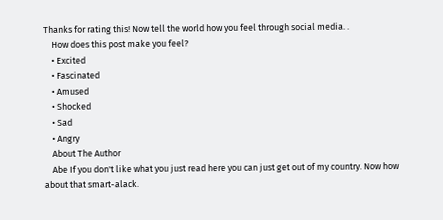Thanks for rating this! Now tell the world how you feel through social media. .
    How does this post make you feel?
    • Excited
    • Fascinated
    • Amused
    • Shocked
    • Sad
    • Angry
    About The Author
    Abe If you don't like what you just read here you can just get out of my country. Now how about that smart-alack.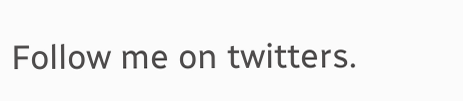Follow me on twitters.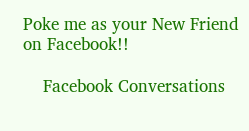Poke me as your New Friend on Facebook!!

    Facebook Conversations